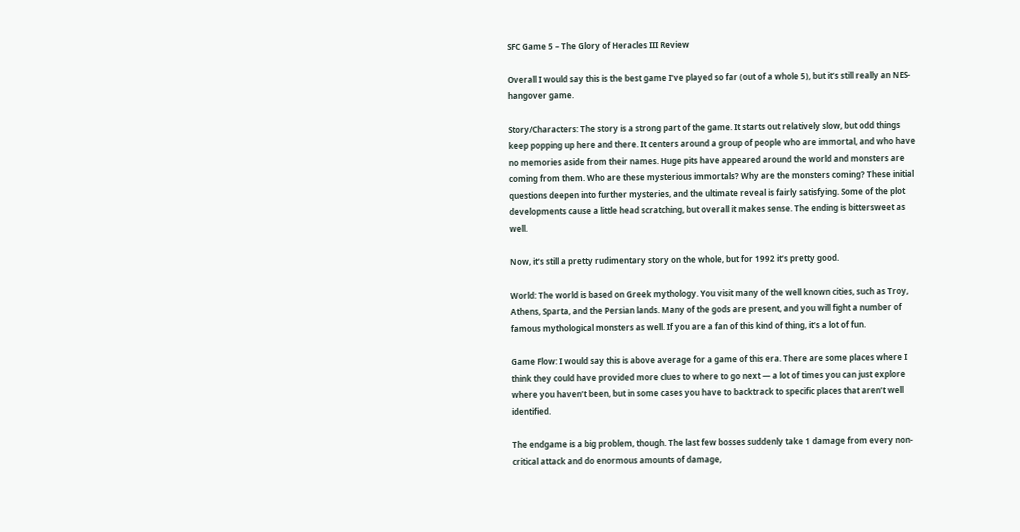SFC Game 5 – The Glory of Heracles III Review

Overall I would say this is the best game I’ve played so far (out of a whole 5), but it’s still really an NES-hangover game.

Story/Characters: The story is a strong part of the game. It starts out relatively slow, but odd things keep popping up here and there. It centers around a group of people who are immortal, and who have no memories aside from their names. Huge pits have appeared around the world and monsters are coming from them. Who are these mysterious immortals? Why are the monsters coming? These initial questions deepen into further mysteries, and the ultimate reveal is fairly satisfying. Some of the plot developments cause a little head scratching, but overall it makes sense. The ending is bittersweet as well.

Now, it’s still a pretty rudimentary story on the whole, but for 1992 it’s pretty good.

World: The world is based on Greek mythology. You visit many of the well known cities, such as Troy, Athens, Sparta, and the Persian lands. Many of the gods are present, and you will fight a number of famous mythological monsters as well. If you are a fan of this kind of thing, it’s a lot of fun.

Game Flow: I would say this is above average for a game of this era. There are some places where I think they could have provided more clues to where to go next — a lot of times you can just explore where you haven’t been, but in some cases you have to backtrack to specific places that aren’t well identified.

The endgame is a big problem, though. The last few bosses suddenly take 1 damage from every non-critical attack and do enormous amounts of damage,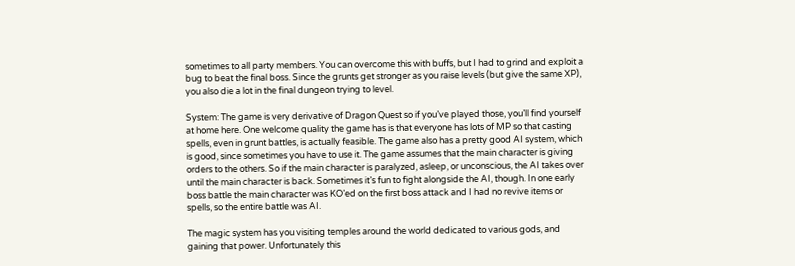sometimes to all party members. You can overcome this with buffs, but I had to grind and exploit a bug to beat the final boss. Since the grunts get stronger as you raise levels (but give the same XP), you also die a lot in the final dungeon trying to level.

System: The game is very derivative of Dragon Quest so if you’ve played those, you’ll find yourself at home here. One welcome quality the game has is that everyone has lots of MP so that casting spells, even in grunt battles, is actually feasible. The game also has a pretty good AI system, which is good, since sometimes you have to use it. The game assumes that the main character is giving orders to the others. So if the main character is paralyzed, asleep, or unconscious, the AI takes over until the main character is back. Sometimes it’s fun to fight alongside the AI, though. In one early boss battle the main character was KO’ed on the first boss attack and I had no revive items or spells, so the entire battle was AI.

The magic system has you visiting temples around the world dedicated to various gods, and gaining that power. Unfortunately this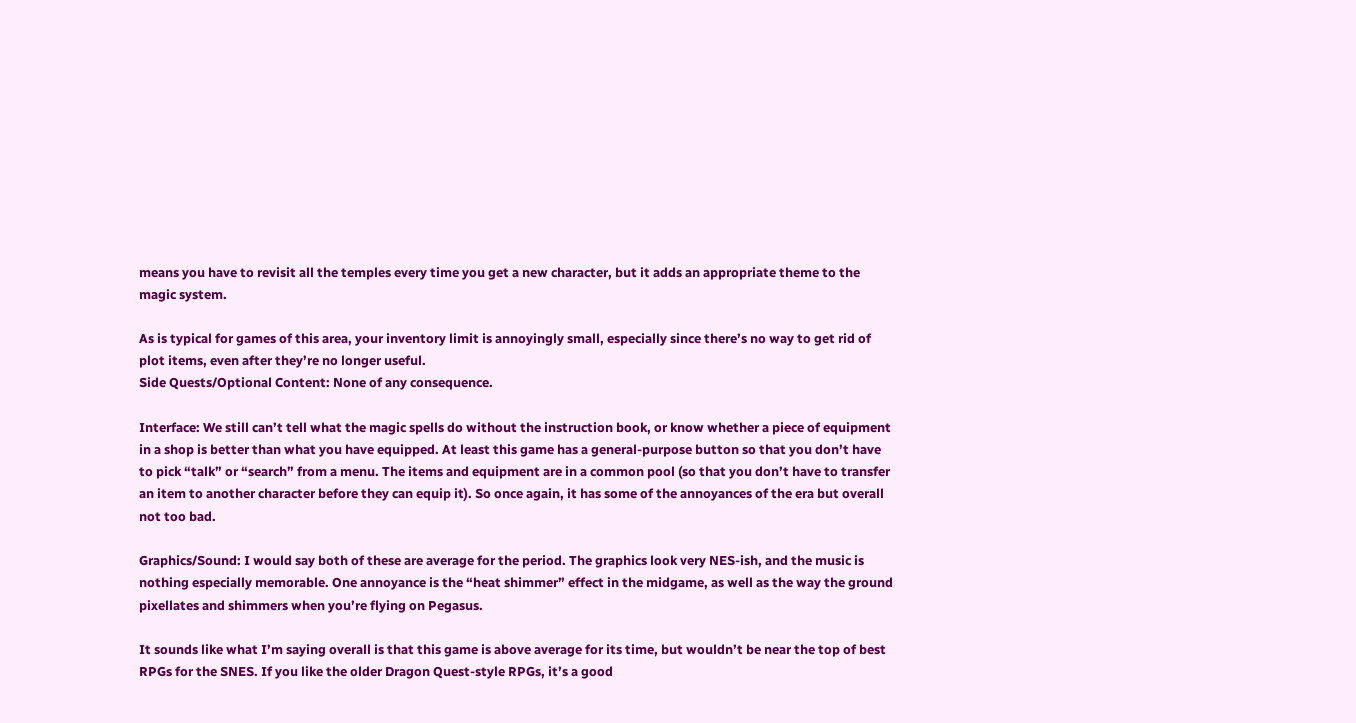means you have to revisit all the temples every time you get a new character, but it adds an appropriate theme to the magic system.

As is typical for games of this area, your inventory limit is annoyingly small, especially since there’s no way to get rid of plot items, even after they’re no longer useful.
Side Quests/Optional Content: None of any consequence.

Interface: We still can’t tell what the magic spells do without the instruction book, or know whether a piece of equipment in a shop is better than what you have equipped. At least this game has a general-purpose button so that you don’t have to pick “talk” or “search” from a menu. The items and equipment are in a common pool (so that you don’t have to transfer an item to another character before they can equip it). So once again, it has some of the annoyances of the era but overall not too bad.

Graphics/Sound: I would say both of these are average for the period. The graphics look very NES-ish, and the music is nothing especially memorable. One annoyance is the “heat shimmer” effect in the midgame, as well as the way the ground pixellates and shimmers when you’re flying on Pegasus.

It sounds like what I’m saying overall is that this game is above average for its time, but wouldn’t be near the top of best RPGs for the SNES. If you like the older Dragon Quest-style RPGs, it’s a good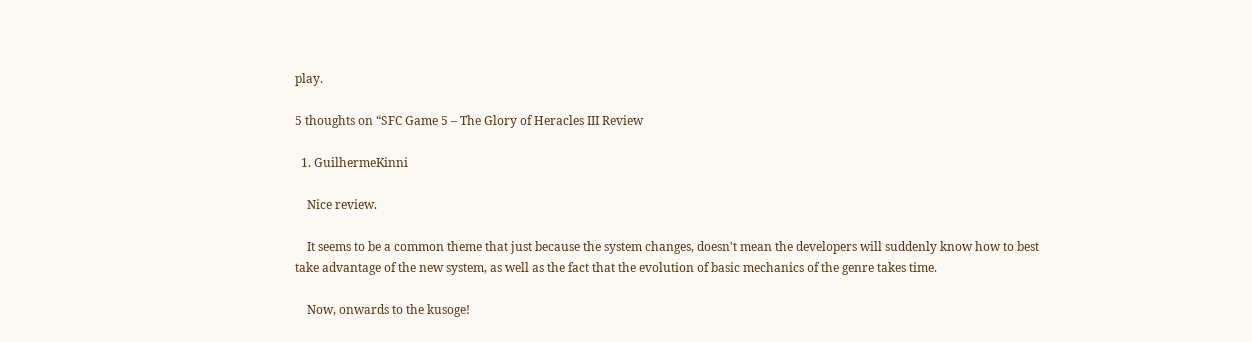play.

5 thoughts on “SFC Game 5 – The Glory of Heracles III Review

  1. GuilhermeKinni

    Nice review.

    It seems to be a common theme that just because the system changes, doesn't mean the developers will suddenly know how to best take advantage of the new system, as well as the fact that the evolution of basic mechanics of the genre takes time.

    Now, onwards to the kusoge!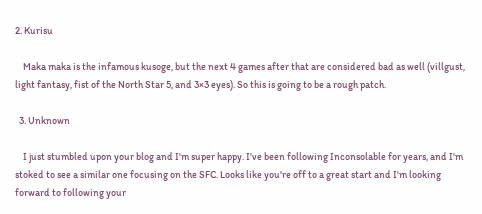2. Kurisu

    Maka maka is the infamous kusoge, but the next 4 games after that are considered bad as well (villgust, light fantasy, fist of the North Star 5, and 3×3 eyes). So this is going to be a rough patch.

  3. Unknown

    I just stumbled upon your blog and I'm super happy. I've been following Inconsolable for years, and I'm stoked to see a similar one focusing on the SFC. Looks like you're off to a great start and I'm looking forward to following your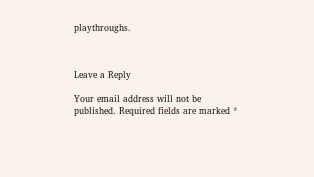playthroughs.



Leave a Reply

Your email address will not be published. Required fields are marked *